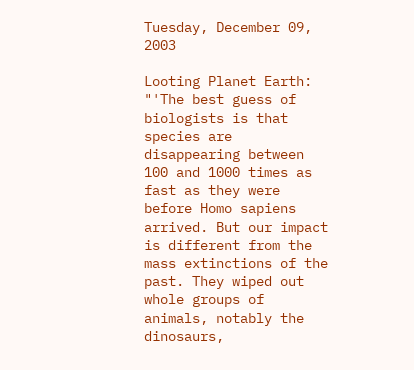Tuesday, December 09, 2003

Looting Planet Earth: "'The best guess of biologists is that species are disappearing between 100 and 1000 times as fast as they were before Homo sapiens arrived. But our impact is different from the mass extinctions of the past. They wiped out whole groups of animals, notably the dinosaurs,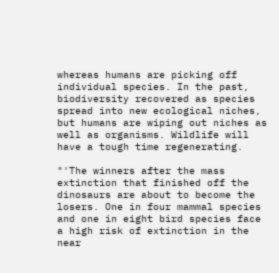whereas humans are picking off individual species. In the past, biodiversity recovered as species spread into new ecological niches, but humans are wiping out niches as well as organisms. Wildlife will have a tough time regenerating.

"'The winners after the mass extinction that finished off the dinosaurs are about to become the losers. One in four mammal species and one in eight bird species face a high risk of extinction in the near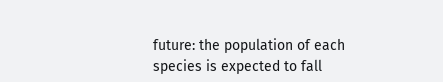future: the population of each species is expected to fall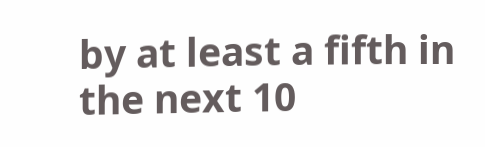by at least a fifth in the next 10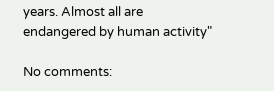years. Almost all are endangered by human activity"

No comments: